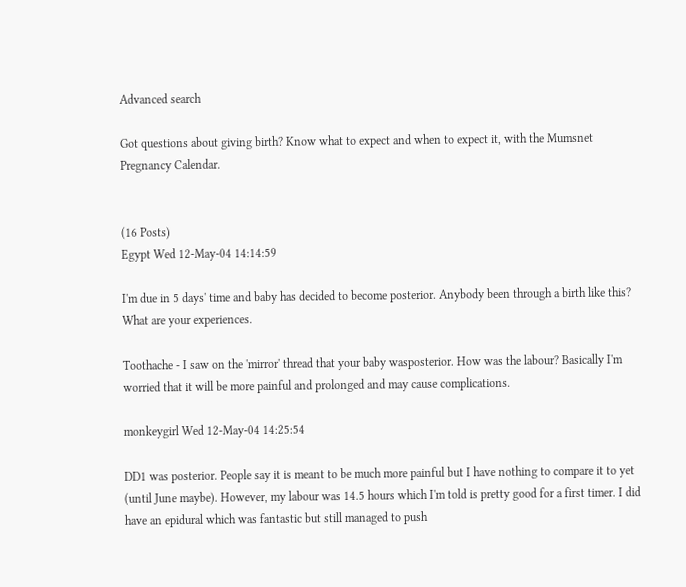Advanced search

Got questions about giving birth? Know what to expect and when to expect it, with the Mumsnet Pregnancy Calendar.


(16 Posts)
Egypt Wed 12-May-04 14:14:59

I'm due in 5 days' time and baby has decided to become posterior. Anybody been through a birth like this? What are your experiences.

Toothache - I saw on the 'mirror' thread that your baby wasposterior. How was the labour? Basically I'm worried that it will be more painful and prolonged and may cause complications.

monkeygirl Wed 12-May-04 14:25:54

DD1 was posterior. People say it is meant to be much more painful but I have nothing to compare it to yet (until June maybe). However, my labour was 14.5 hours which I'm told is pretty good for a first timer. I did have an epidural which was fantastic but still managed to push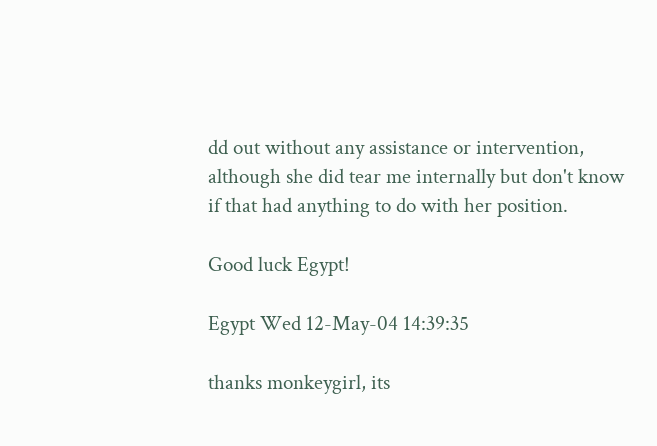dd out without any assistance or intervention, although she did tear me internally but don't know if that had anything to do with her position.

Good luck Egypt!

Egypt Wed 12-May-04 14:39:35

thanks monkeygirl, its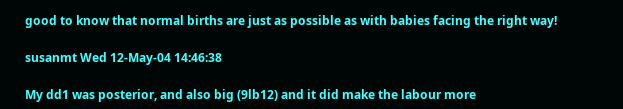good to know that normal births are just as possible as with babies facing the right way!

susanmt Wed 12-May-04 14:46:38

My dd1 was posterior, and also big (9lb12) and it did make the labour more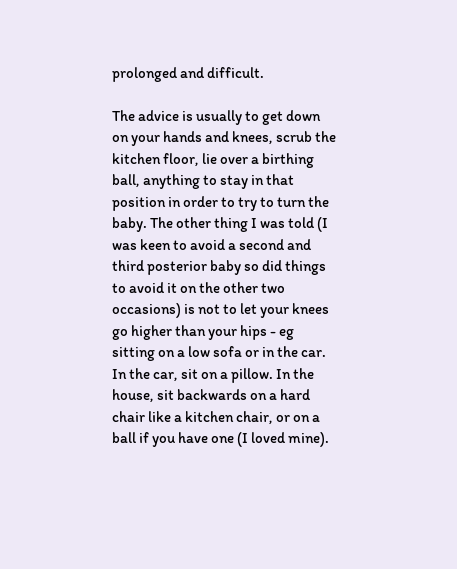prolonged and difficult.

The advice is usually to get down on your hands and knees, scrub the kitchen floor, lie over a birthing ball, anything to stay in that position in order to try to turn the baby. The other thing I was told (I was keen to avoid a second and third posterior baby so did things to avoid it on the other two occasions) is not to let your knees go higher than your hips - eg sitting on a low sofa or in the car. In the car, sit on a pillow. In the house, sit backwards on a hard chair like a kitchen chair, or on a ball if you have one (I loved mine).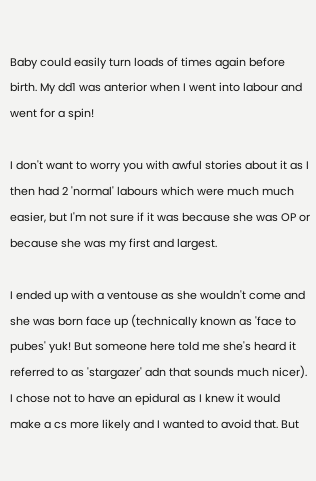Baby could easily turn loads of times again before birth. My dd1 was anterior when I went into labour and went for a spin!

I don't want to worry you with awful stories about it as I then had 2 'normal' labours which were much much easier, but I'm not sure if it was because she was OP or because she was my first and largest.

I ended up with a ventouse as she wouldn't come and she was born face up (technically known as 'face to pubes' yuk! But someone here told me she's heard it referred to as 'stargazer' adn that sounds much nicer). I chose not to have an epidural as I knew it would make a cs more likely and I wanted to avoid that. But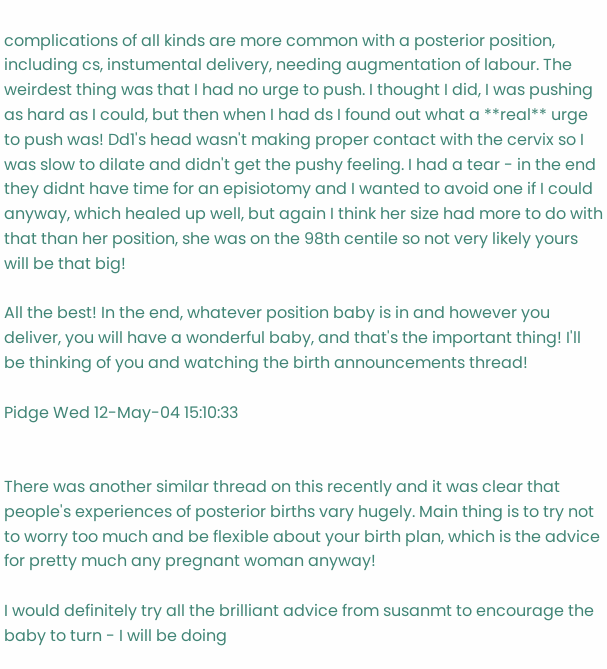complications of all kinds are more common with a posterior position, including cs, instumental delivery, needing augmentation of labour. The weirdest thing was that I had no urge to push. I thought I did, I was pushing as hard as I could, but then when I had ds I found out what a **real** urge to push was! Dd1's head wasn't making proper contact with the cervix so I was slow to dilate and didn't get the pushy feeling. I had a tear - in the end they didnt have time for an episiotomy and I wanted to avoid one if I could anyway, which healed up well, but again I think her size had more to do with that than her position, she was on the 98th centile so not very likely yours will be that big!

All the best! In the end, whatever position baby is in and however you deliver, you will have a wonderful baby, and that's the important thing! I'll be thinking of you and watching the birth announcements thread!

Pidge Wed 12-May-04 15:10:33


There was another similar thread on this recently and it was clear that people's experiences of posterior births vary hugely. Main thing is to try not to worry too much and be flexible about your birth plan, which is the advice for pretty much any pregnant woman anyway!

I would definitely try all the brilliant advice from susanmt to encourage the baby to turn - I will be doing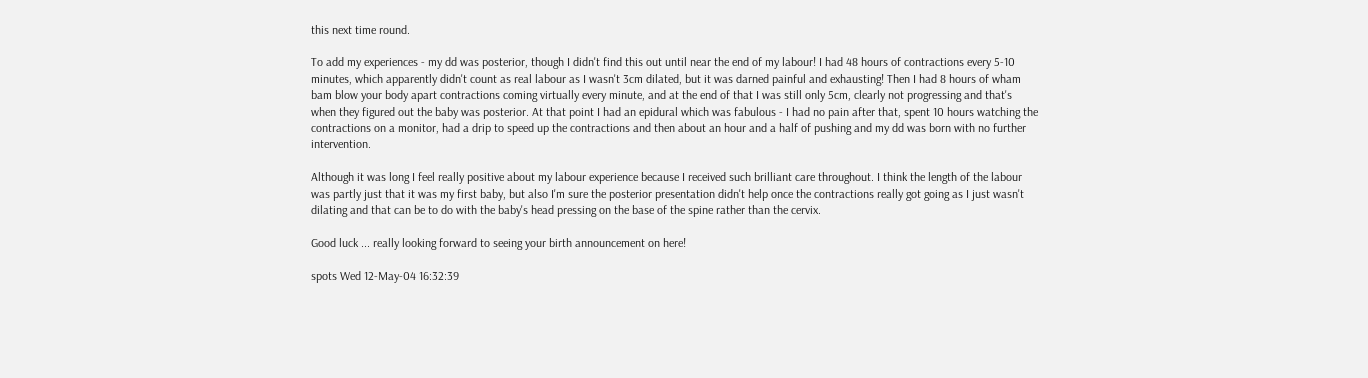this next time round.

To add my experiences - my dd was posterior, though I didn't find this out until near the end of my labour! I had 48 hours of contractions every 5-10 minutes, which apparently didn't count as real labour as I wasn't 3cm dilated, but it was darned painful and exhausting! Then I had 8 hours of wham bam blow your body apart contractions coming virtually every minute, and at the end of that I was still only 5cm, clearly not progressing and that's when they figured out the baby was posterior. At that point I had an epidural which was fabulous - I had no pain after that, spent 10 hours watching the contractions on a monitor, had a drip to speed up the contractions and then about an hour and a half of pushing and my dd was born with no further intervention.

Although it was long I feel really positive about my labour experience because I received such brilliant care throughout. I think the length of the labour was partly just that it was my first baby, but also I'm sure the posterior presentation didn't help once the contractions really got going as I just wasn't dilating and that can be to do with the baby's head pressing on the base of the spine rather than the cervix.

Good luck ... really looking forward to seeing your birth announcement on here!

spots Wed 12-May-04 16:32:39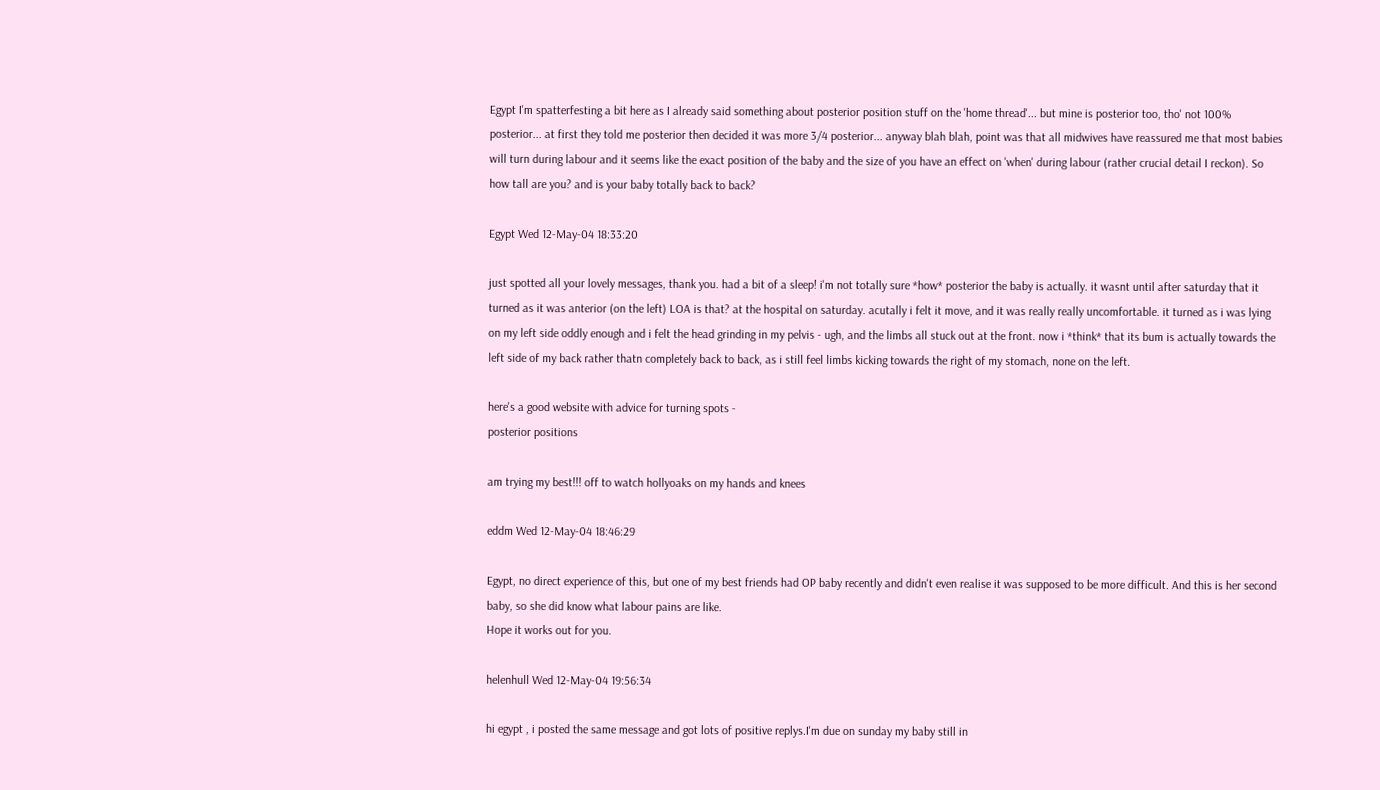Egypt I'm spatterfesting a bit here as I already said something about posterior position stuff on the 'home thread'... but mine is posterior too, tho' not 100% posterior... at first they told me posterior then decided it was more 3/4 posterior... anyway blah blah, point was that all midwives have reassured me that most babies will turn during labour and it seems like the exact position of the baby and the size of you have an effect on 'when' during labour (rather crucial detail I reckon). So how tall are you? and is your baby totally back to back?

Egypt Wed 12-May-04 18:33:20

just spotted all your lovely messages, thank you. had a bit of a sleep! i'm not totally sure *how* posterior the baby is actually. it wasnt until after saturday that it turned as it was anterior (on the left) LOA is that? at the hospital on saturday. acutally i felt it move, and it was really really uncomfortable. it turned as i was lying on my left side oddly enough and i felt the head grinding in my pelvis - ugh, and the limbs all stuck out at the front. now i *think* that its bum is actually towards the left side of my back rather thatn completely back to back, as i still feel limbs kicking towards the right of my stomach, none on the left.

here's a good website with advice for turning spots -
posterior positions

am trying my best!!! off to watch hollyoaks on my hands and knees

eddm Wed 12-May-04 18:46:29

Egypt, no direct experience of this, but one of my best friends had OP baby recently and didn't even realise it was supposed to be more difficult. And this is her second baby, so she did know what labour pains are like.
Hope it works out for you.

helenhull Wed 12-May-04 19:56:34

hi egypt , i posted the same message and got lots of positive replys.I'm due on sunday my baby still in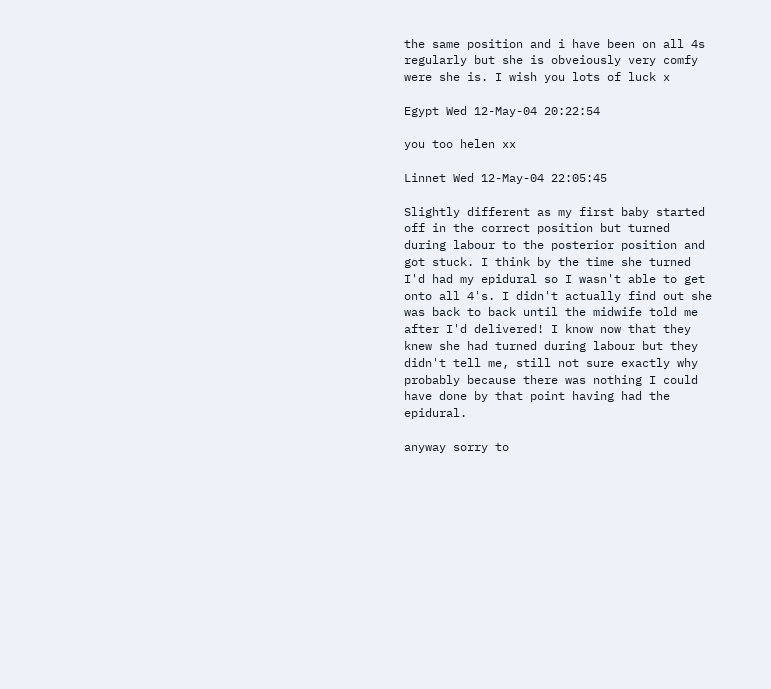the same position and i have been on all 4s regularly but she is obveiously very comfy were she is. I wish you lots of luck x

Egypt Wed 12-May-04 20:22:54

you too helen xx

Linnet Wed 12-May-04 22:05:45

Slightly different as my first baby started off in the correct position but turned during labour to the posterior position and got stuck. I think by the time she turned I'd had my epidural so I wasn't able to get onto all 4's. I didn't actually find out she was back to back until the midwife told me after I'd delivered! I know now that they knew she had turned during labour but they didn't tell me, still not sure exactly why probably because there was nothing I could have done by that point having had the epidural.

anyway sorry to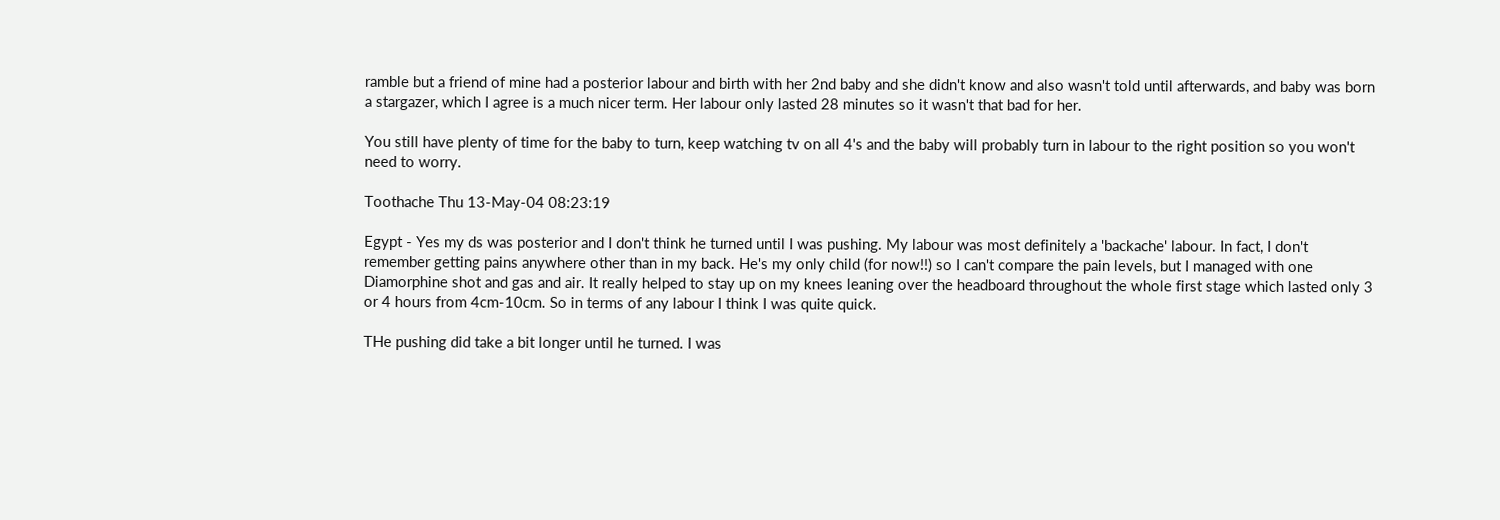ramble but a friend of mine had a posterior labour and birth with her 2nd baby and she didn't know and also wasn't told until afterwards, and baby was born a stargazer, which I agree is a much nicer term. Her labour only lasted 28 minutes so it wasn't that bad for her.

You still have plenty of time for the baby to turn, keep watching tv on all 4's and the baby will probably turn in labour to the right position so you won't need to worry.

Toothache Thu 13-May-04 08:23:19

Egypt - Yes my ds was posterior and I don't think he turned until I was pushing. My labour was most definitely a 'backache' labour. In fact, I don't remember getting pains anywhere other than in my back. He's my only child (for now!!) so I can't compare the pain levels, but I managed with one Diamorphine shot and gas and air. It really helped to stay up on my knees leaning over the headboard throughout the whole first stage which lasted only 3 or 4 hours from 4cm-10cm. So in terms of any labour I think I was quite quick.

THe pushing did take a bit longer until he turned. I was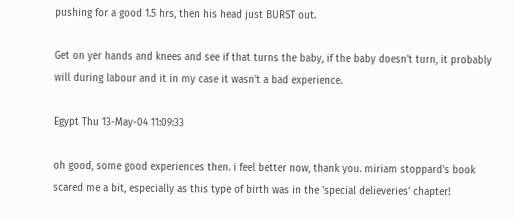pushing for a good 1.5 hrs, then his head just BURST out.

Get on yer hands and knees and see if that turns the baby, if the baby doesn't turn, it probably will during labour and it in my case it wasn't a bad experience.

Egypt Thu 13-May-04 11:09:33

oh good, some good experiences then. i feel better now, thank you. miriam stoppard's book scared me a bit, especially as this type of birth was in the 'special delieveries' chapter!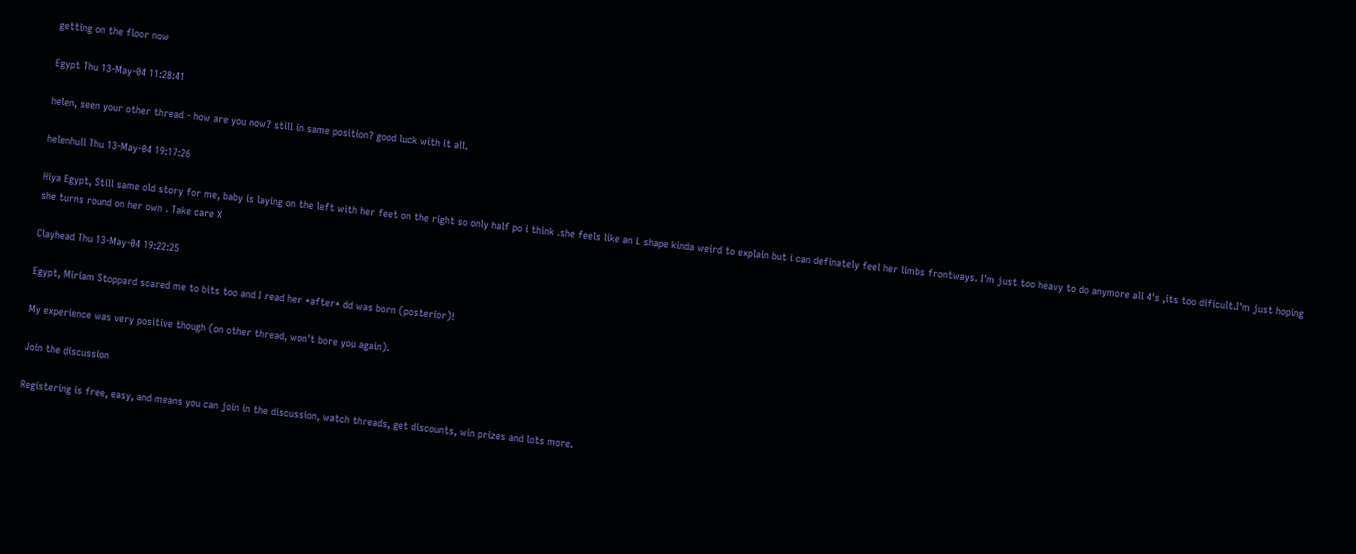getting on the floor now

Egypt Thu 13-May-04 11:28:41

helen, seen your other thread - how are you now? still in same position? good luck with it all.

helenhull Thu 13-May-04 19:17:26

Hiya Egypt, Still same old story for me, baby is laying on the left with her feet on the right so only half po i think .she feels like an L shape kinda weird to explain but i can definately feel her limbs frontways. I'm just too heavy to do anymore all 4's ,its too dificult.I'm just hoping she turns round on her own . Take care X

Clayhead Thu 13-May-04 19:22:25

Egypt, Miriam Stoppard scared me to bits too and I read her *after* dd was born (posterior)!

My experience was very positive though (on other thread, won't bore you again).

Join the discussion

Registering is free, easy, and means you can join in the discussion, watch threads, get discounts, win prizes and lots more.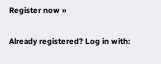Register now »

Already registered? Log in with: